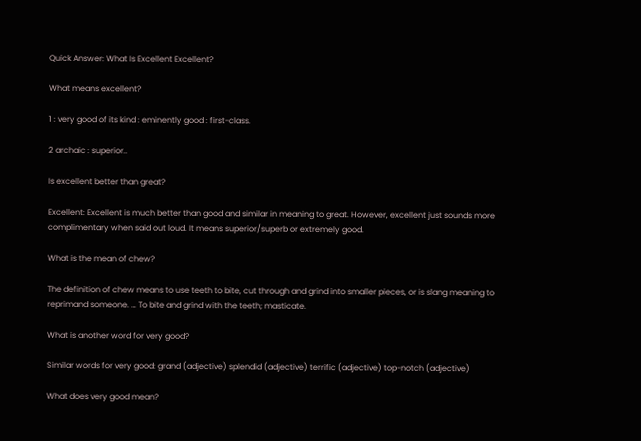Quick Answer: What Is Excellent Excellent?

What means excellent?

1 : very good of its kind : eminently good : first-class.

2 archaic : superior..

Is excellent better than great?

Excellent: Excellent is much better than good and similar in meaning to great. However, excellent just sounds more complimentary when said out loud. It means superior/superb or extremely good.

What is the mean of chew?

The definition of chew means to use teeth to bite, cut through and grind into smaller pieces, or is slang meaning to reprimand someone. … To bite and grind with the teeth; masticate.

What is another word for very good?

Similar words for very good: grand (adjective) splendid (adjective) terrific (adjective) top-notch (adjective)

What does very good mean?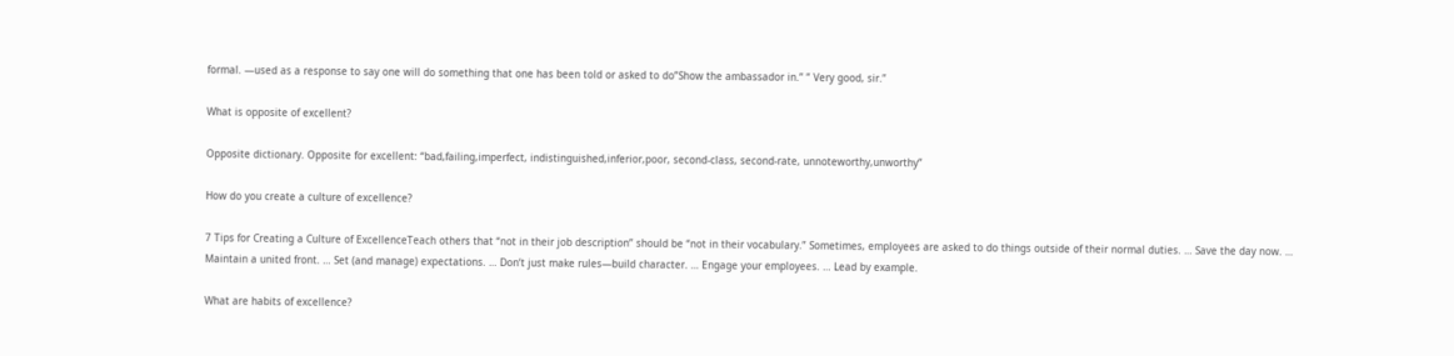formal. —used as a response to say one will do something that one has been told or asked to do”Show the ambassador in.” ” Very good, sir.”

What is opposite of excellent?

Opposite dictionary. Opposite for excellent: “bad,failing,imperfect, indistinguished,inferior,poor, second-class, second-rate, unnoteworthy,unworthy”

How do you create a culture of excellence?

7 Tips for Creating a Culture of ExcellenceTeach others that “not in their job description” should be “not in their vocabulary.” Sometimes, employees are asked to do things outside of their normal duties. … Save the day now. … Maintain a united front. … Set (and manage) expectations. … Don’t just make rules—build character. … Engage your employees. … Lead by example.

What are habits of excellence?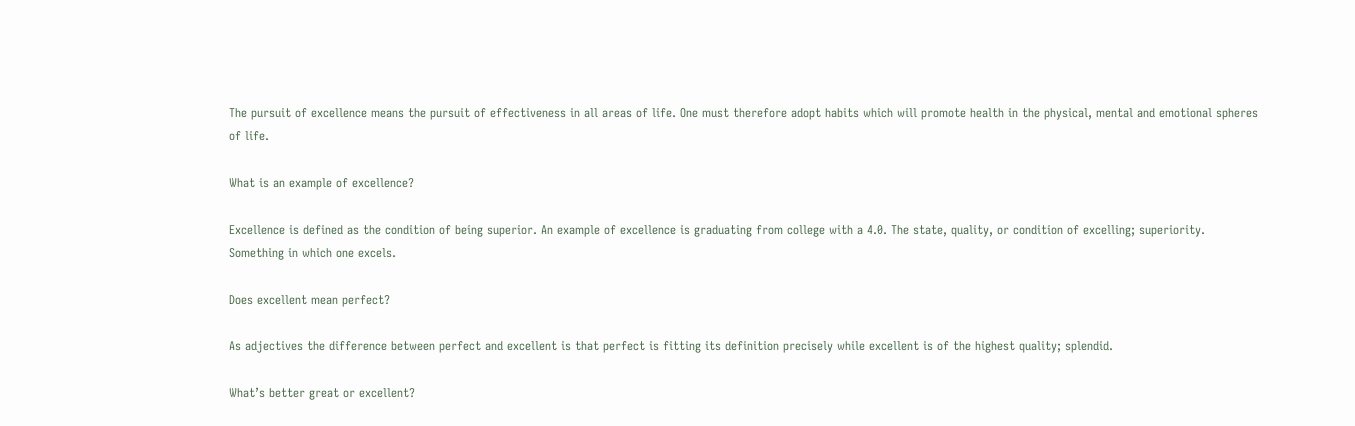The pursuit of excellence means the pursuit of effectiveness in all areas of life. One must therefore adopt habits which will promote health in the physical, mental and emotional spheres of life.

What is an example of excellence?

Excellence is defined as the condition of being superior. An example of excellence is graduating from college with a 4.0. The state, quality, or condition of excelling; superiority. Something in which one excels.

Does excellent mean perfect?

As adjectives the difference between perfect and excellent is that perfect is fitting its definition precisely while excellent is of the highest quality; splendid.

What’s better great or excellent?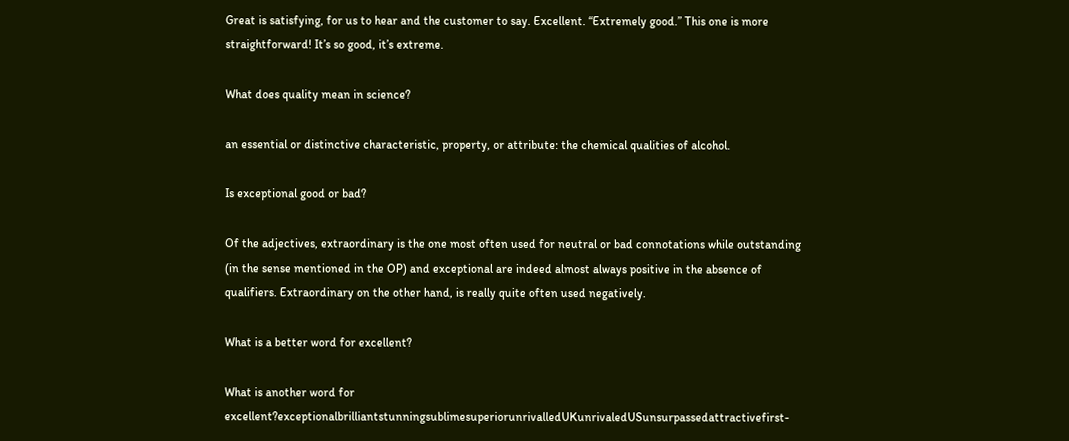Great is satisfying, for us to hear and the customer to say. Excellent. “Extremely good.” This one is more straightforward! It’s so good, it’s extreme.

What does quality mean in science?

an essential or distinctive characteristic, property, or attribute: the chemical qualities of alcohol.

Is exceptional good or bad?

Of the adjectives, extraordinary is the one most often used for neutral or bad connotations while outstanding (in the sense mentioned in the OP) and exceptional are indeed almost always positive in the absence of qualifiers. Extraordinary on the other hand, is really quite often used negatively.

What is a better word for excellent?

What is another word for excellent?exceptionalbrilliantstunningsublimesuperiorunrivalledUKunrivaledUSunsurpassedattractivefirst-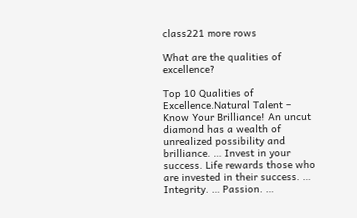class221 more rows

What are the qualities of excellence?

Top 10 Qualities of Excellence.Natural Talent – Know Your Brilliance! An uncut diamond has a wealth of unrealized possibility and brilliance. … Invest in your success. Life rewards those who are invested in their success. … Integrity. … Passion. …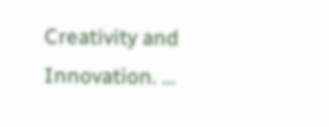Creativity and Innovation. …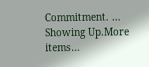Commitment. … Showing Up.More items…